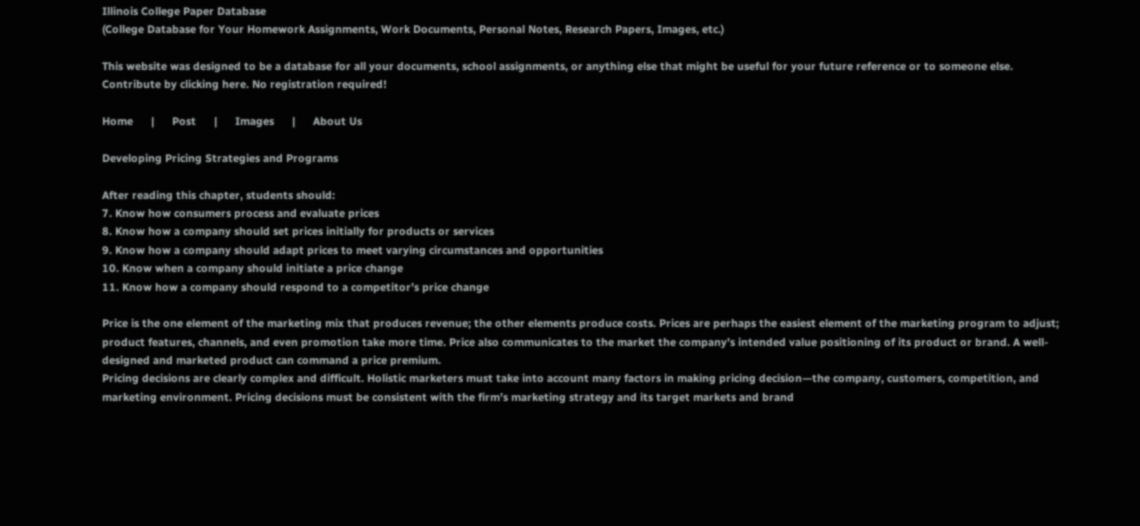Illinois College Paper Database
(College Database for Your Homework Assignments, Work Documents, Personal Notes, Research Papers, Images, etc.)

This website was designed to be a database for all your documents, school assignments, or anything else that might be useful for your future reference or to someone else. Contribute by clicking here. No registration required!

Home      |      Post      |      Images      |      About Us

Developing Pricing Strategies and Programs

After reading this chapter, students should:
7. Know how consumers process and evaluate prices
8. Know how a company should set prices initially for products or services
9. Know how a company should adapt prices to meet varying circumstances and opportunities
10. Know when a company should initiate a price change
11. Know how a company should respond to a competitor’s price change

Price is the one element of the marketing mix that produces revenue; the other elements produce costs. Prices are perhaps the easiest element of the marketing program to adjust; product features, channels, and even promotion take more time. Price also communicates to the market the company’s intended value positioning of its product or brand. A well-designed and marketed product can command a price premium.
Pricing decisions are clearly complex and difficult. Holistic marketers must take into account many factors in making pricing decision—the company, customers, competition, and marketing environment. Pricing decisions must be consistent with the firm’s marketing strategy and its target markets and brand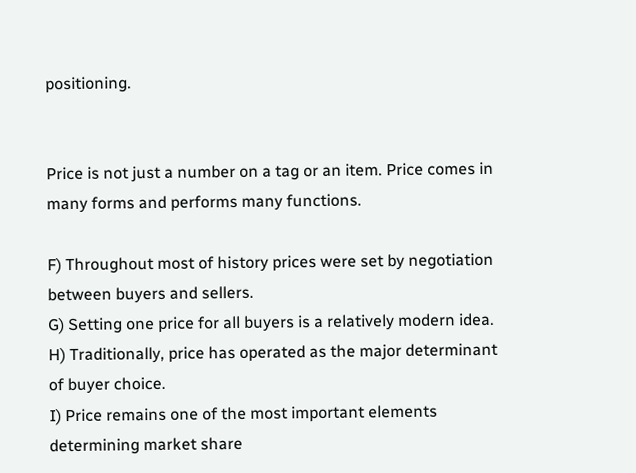positioning.


Price is not just a number on a tag or an item. Price comes in many forms and performs many functions.

F) Throughout most of history prices were set by negotiation between buyers and sellers.
G) Setting one price for all buyers is a relatively modern idea.
H) Traditionally, price has operated as the major determinant of buyer choice.
I) Price remains one of the most important elements determining market share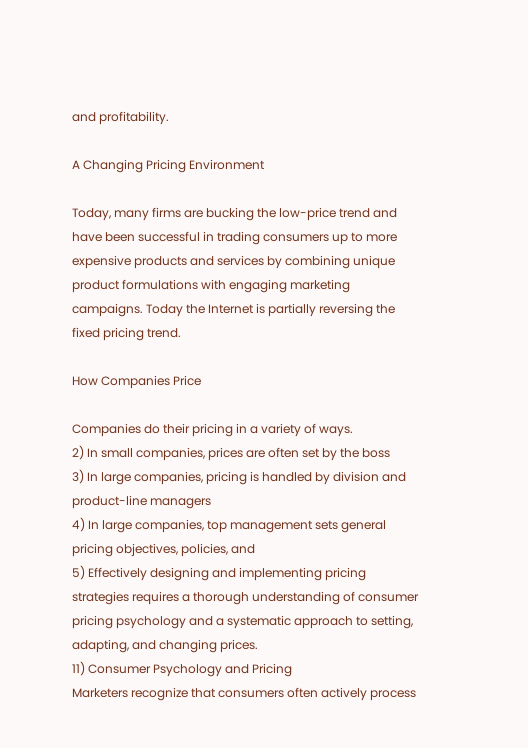and profitability.

A Changing Pricing Environment

Today, many firms are bucking the low-price trend and have been successful in trading consumers up to more expensive products and services by combining unique product formulations with engaging marketing campaigns. Today the Internet is partially reversing the fixed pricing trend.

How Companies Price

Companies do their pricing in a variety of ways.
2) In small companies, prices are often set by the boss
3) In large companies, pricing is handled by division and product-line managers
4) In large companies, top management sets general pricing objectives, policies, and
5) Effectively designing and implementing pricing strategies requires a thorough understanding of consumer pricing psychology and a systematic approach to setting, adapting, and changing prices.
11) Consumer Psychology and Pricing
Marketers recognize that consumers often actively process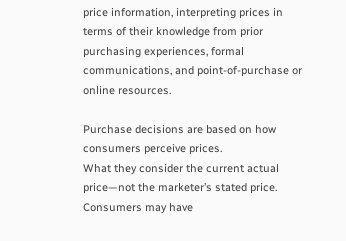price information, interpreting prices in terms of their knowledge from prior purchasing experiences, formal communications, and point-of-purchase or online resources.

Purchase decisions are based on how consumers perceive prices.
What they consider the current actual price—not the marketer’s stated price.
Consumers may have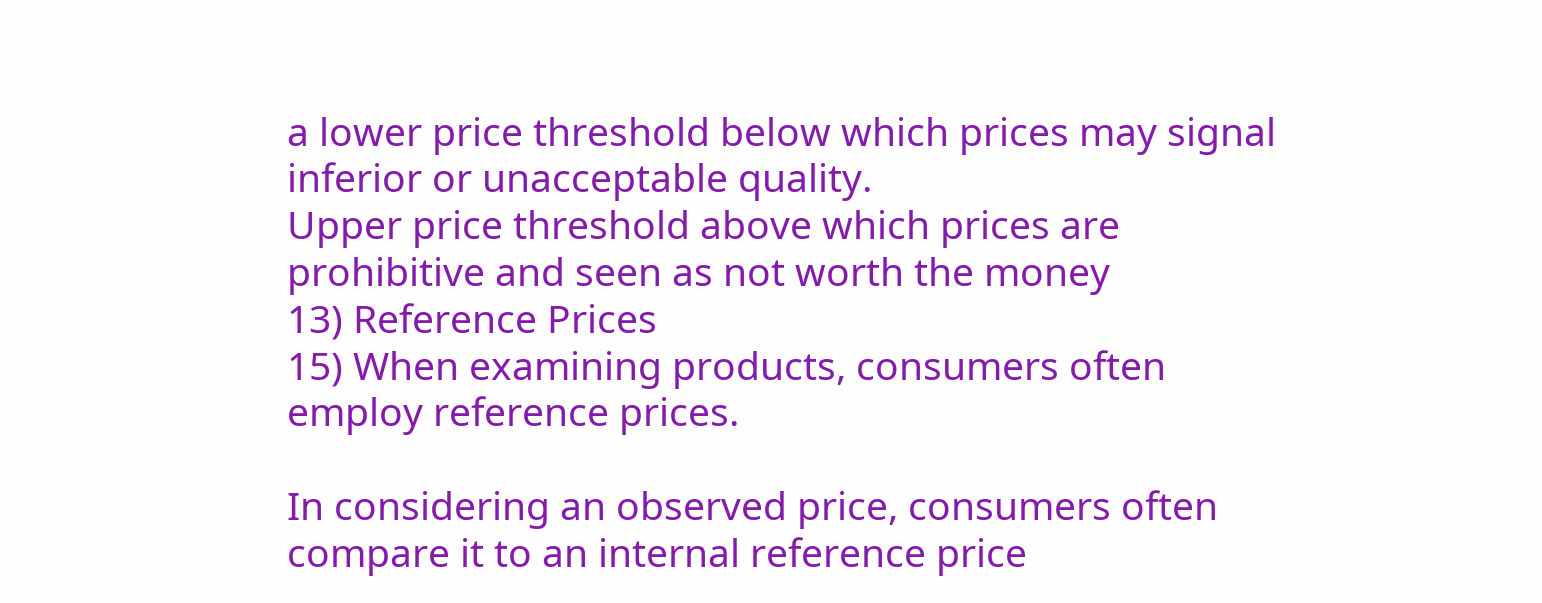a lower price threshold below which prices may signal inferior or unacceptable quality.
Upper price threshold above which prices are prohibitive and seen as not worth the money
13) Reference Prices
15) When examining products, consumers often employ reference prices.

In considering an observed price, consumers often compare it to an internal reference price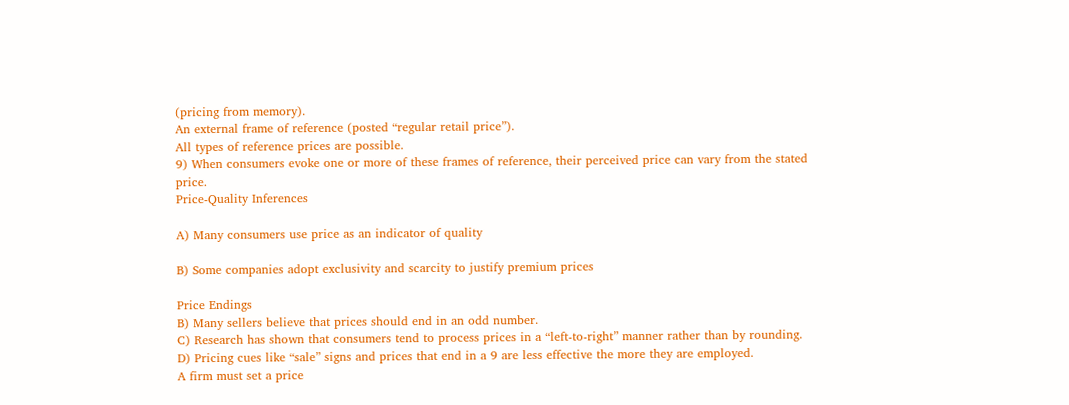(pricing from memory).
An external frame of reference (posted “regular retail price”).
All types of reference prices are possible.
9) When consumers evoke one or more of these frames of reference, their perceived price can vary from the stated price.
Price-Quality Inferences

A) Many consumers use price as an indicator of quality

B) Some companies adopt exclusivity and scarcity to justify premium prices

Price Endings
B) Many sellers believe that prices should end in an odd number.
C) Research has shown that consumers tend to process prices in a “left-to-right” manner rather than by rounding.
D) Pricing cues like “sale” signs and prices that end in a 9 are less effective the more they are employed.
A firm must set a price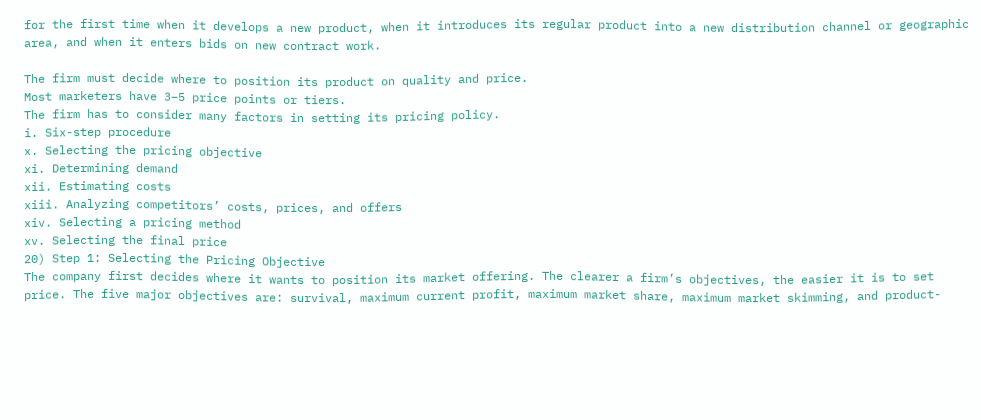for the first time when it develops a new product, when it introduces its regular product into a new distribution channel or geographic area, and when it enters bids on new contract work.

The firm must decide where to position its product on quality and price.
Most marketers have 3–5 price points or tiers.
The firm has to consider many factors in setting its pricing policy.
i. Six-step procedure
x. Selecting the pricing objective
xi. Determining demand
xii. Estimating costs
xiii. Analyzing competitors’ costs, prices, and offers
xiv. Selecting a pricing method
xv. Selecting the final price
20) Step 1: Selecting the Pricing Objective
The company first decides where it wants to position its market offering. The clearer a firm’s objectives, the easier it is to set price. The five major objectives are: survival, maximum current profit, maximum market share, maximum market skimming, and product-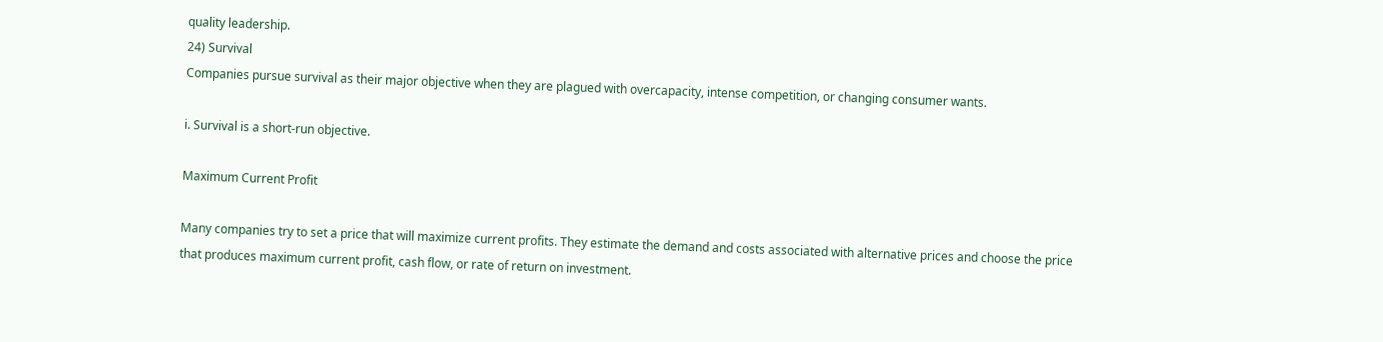quality leadership.
24) Survival
Companies pursue survival as their major objective when they are plagued with overcapacity, intense competition, or changing consumer wants.

i. Survival is a short-run objective.

Maximum Current Profit

Many companies try to set a price that will maximize current profits. They estimate the demand and costs associated with alternative prices and choose the price that produces maximum current profit, cash flow, or rate of return on investment.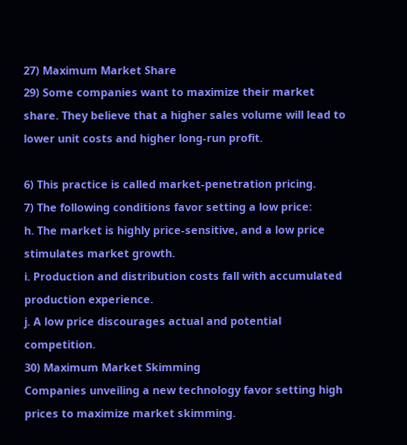27) Maximum Market Share
29) Some companies want to maximize their market share. They believe that a higher sales volume will lead to lower unit costs and higher long-run profit.

6) This practice is called market-penetration pricing.
7) The following conditions favor setting a low price:
h. The market is highly price-sensitive, and a low price stimulates market growth.
i. Production and distribution costs fall with accumulated production experience.
j. A low price discourages actual and potential competition.
30) Maximum Market Skimming
Companies unveiling a new technology favor setting high prices to maximize market skimming.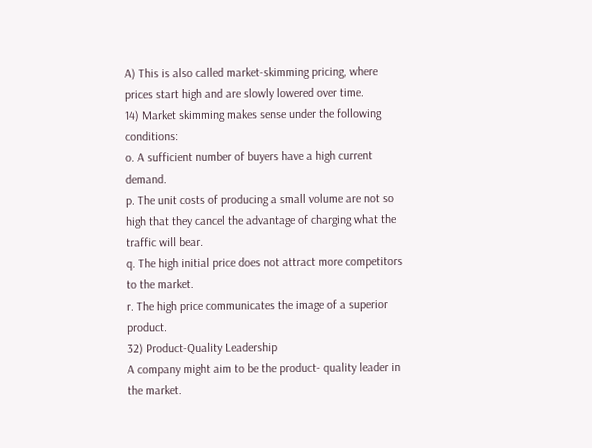A) This is also called market-skimming pricing, where prices start high and are slowly lowered over time.
14) Market skimming makes sense under the following conditions:
o. A sufficient number of buyers have a high current demand.
p. The unit costs of producing a small volume are not so high that they cancel the advantage of charging what the traffic will bear.
q. The high initial price does not attract more competitors to the market.
r. The high price communicates the image of a superior product.
32) Product-Quality Leadership
A company might aim to be the product- quality leader in the market.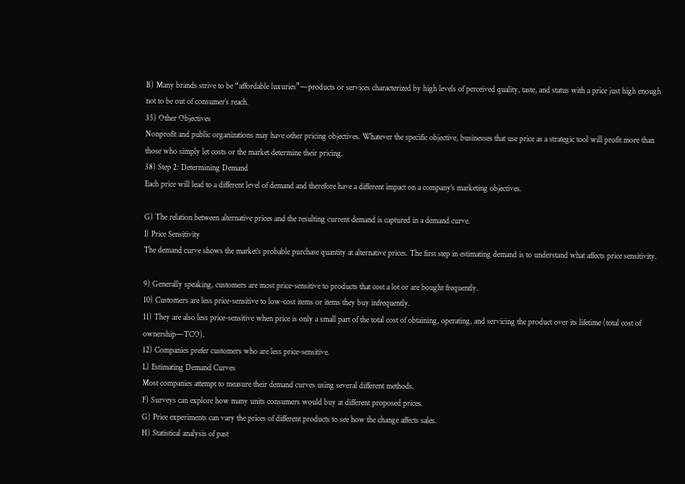B) Many brands strive to be “affordable luxuries”—products or services characterized by high levels of perceived quality, taste, and status with a price just high enough not to be out of consumer’s reach.
35) Other Objectives
Nonprofit and public organizations may have other pricing objectives. Whatever the specific objective, businesses that use price as a strategic tool will profit more than those who simply let costs or the market determine their pricing.
38) Step 2: Determining Demand
Each price will lead to a different level of demand and therefore have a different impact on a company’s marketing objectives.

G) The relation between alternative prices and the resulting current demand is captured in a demand curve.
I) Price Sensitivity
The demand curve shows the market’s probable purchase quantity at alternative prices. The first step in estimating demand is to understand what affects price sensitivity.

9) Generally speaking, customers are most price-sensitive to products that cost a lot or are bought frequently.
10) Customers are less price-sensitive to low-cost items or items they buy infrequently.
11) They are also less price-sensitive when price is only a small part of the total cost of obtaining, operating, and servicing the product over its lifetime (total cost of ownership—TCO).
12) Companies prefer customers who are less price-sensitive.
L) Estimating Demand Curves
Most companies attempt to measure their demand curves using several different methods.
F) Surveys can explore how many units consumers would buy at different proposed prices.
G) Price experiments can vary the prices of different products to see how the change affects sales.
H) Statistical analysis of past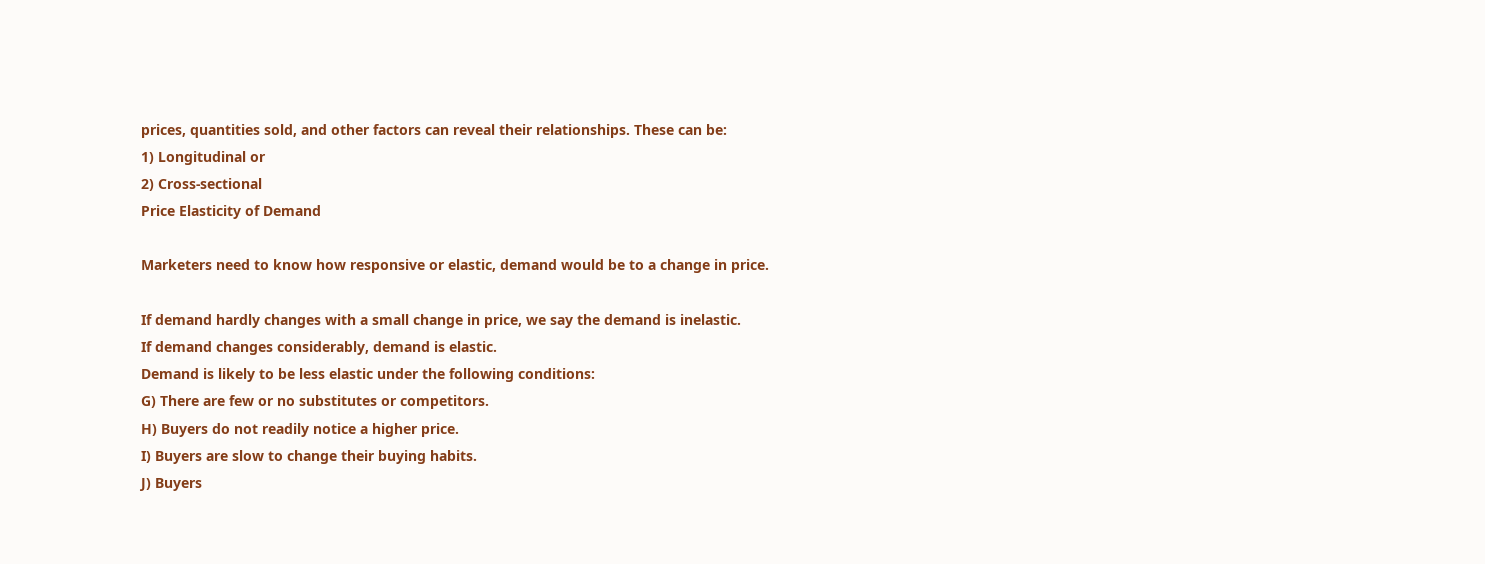prices, quantities sold, and other factors can reveal their relationships. These can be:
1) Longitudinal or
2) Cross-sectional
Price Elasticity of Demand

Marketers need to know how responsive or elastic, demand would be to a change in price.

If demand hardly changes with a small change in price, we say the demand is inelastic.
If demand changes considerably, demand is elastic.
Demand is likely to be less elastic under the following conditions:
G) There are few or no substitutes or competitors.
H) Buyers do not readily notice a higher price.
I) Buyers are slow to change their buying habits.
J) Buyers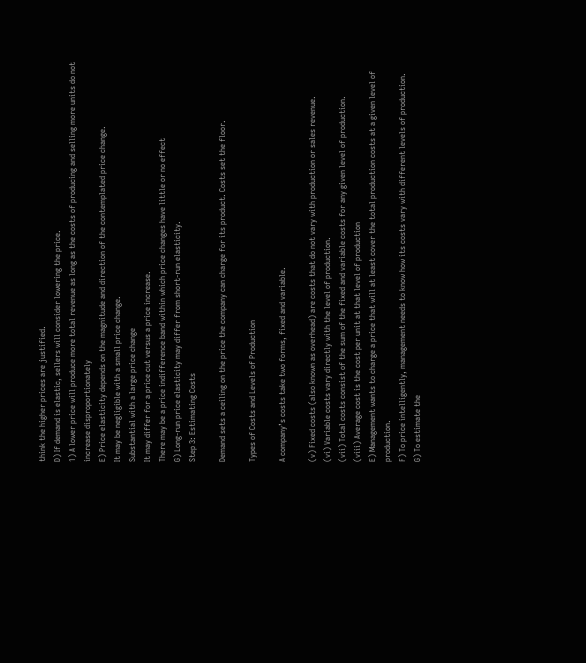think the higher prices are justified.
D) If demand is elastic, sellers will consider lowering the price.
1) A lower price will produce more total revenue as long as the costs of producing and selling more units do not increase disproportionately
E) Price elasticity depends on the magnitude and direction of the contemplated price change.
It may be negligible with a small price change.
Substantial with a large price change
It may differ for a price cut versus a price increase.
There may be a price indifference band within which price changes have little or no effect
G) Long-run price elasticity may differ from short-run elasticity.
Step 3: Estimating Costs

Demand sets a ceiling on the price the company can charge for its product. Costs set the floor.

Types of Costs and Levels of Production

A company’s costs take two forms, fixed and variable.

(v) Fixed costs (also known as overhead) are costs that do not vary with production or sales revenue.
(vi) Variable costs vary directly with the level of production.
(vii) Total costs consist of the sum of the fixed and variable costs for any given level of production.
(viii) Average cost is the cost per unit at that level of production
E) Management wants to charge a price that will at least cover the total production costs at a given level of production.
F) To price intelligently, management needs to know how its costs vary with different levels of production.
G) To estimate the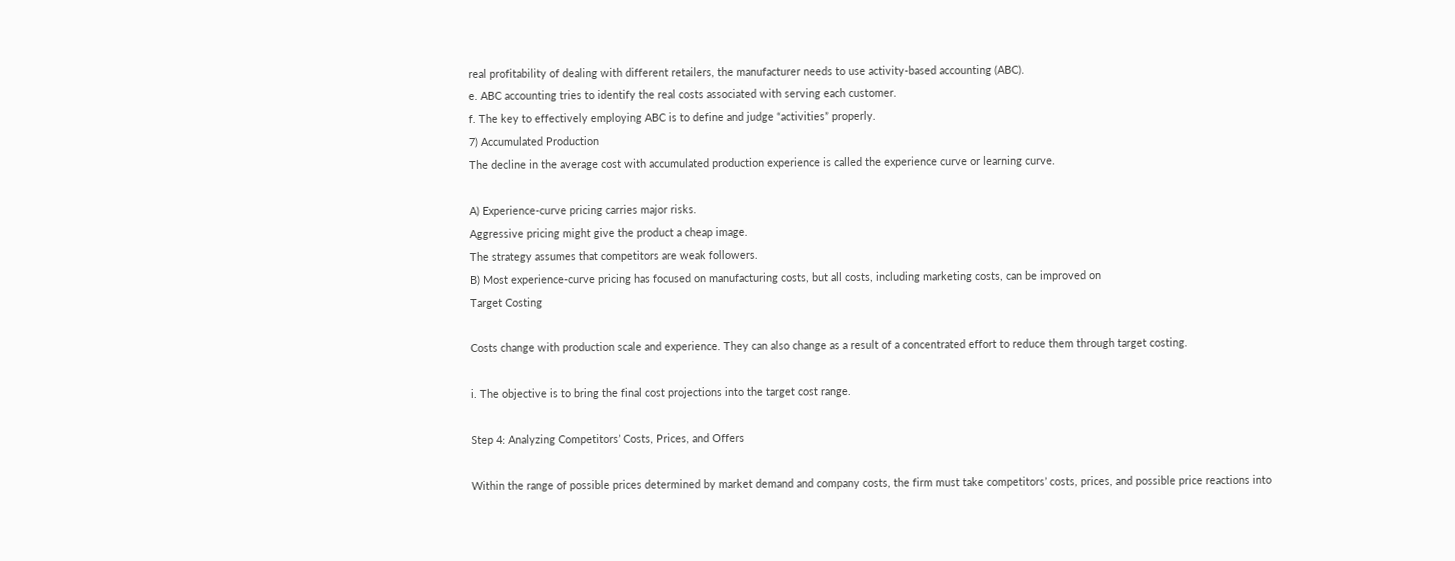real profitability of dealing with different retailers, the manufacturer needs to use activity-based accounting (ABC).
e. ABC accounting tries to identify the real costs associated with serving each customer.
f. The key to effectively employing ABC is to define and judge “activities” properly.
7) Accumulated Production
The decline in the average cost with accumulated production experience is called the experience curve or learning curve.

A) Experience-curve pricing carries major risks.
Aggressive pricing might give the product a cheap image.
The strategy assumes that competitors are weak followers.
B) Most experience-curve pricing has focused on manufacturing costs, but all costs, including marketing costs, can be improved on
Target Costing

Costs change with production scale and experience. They can also change as a result of a concentrated effort to reduce them through target costing.

i. The objective is to bring the final cost projections into the target cost range.

Step 4: Analyzing Competitors’ Costs, Prices, and Offers

Within the range of possible prices determined by market demand and company costs, the firm must take competitors’ costs, prices, and possible price reactions into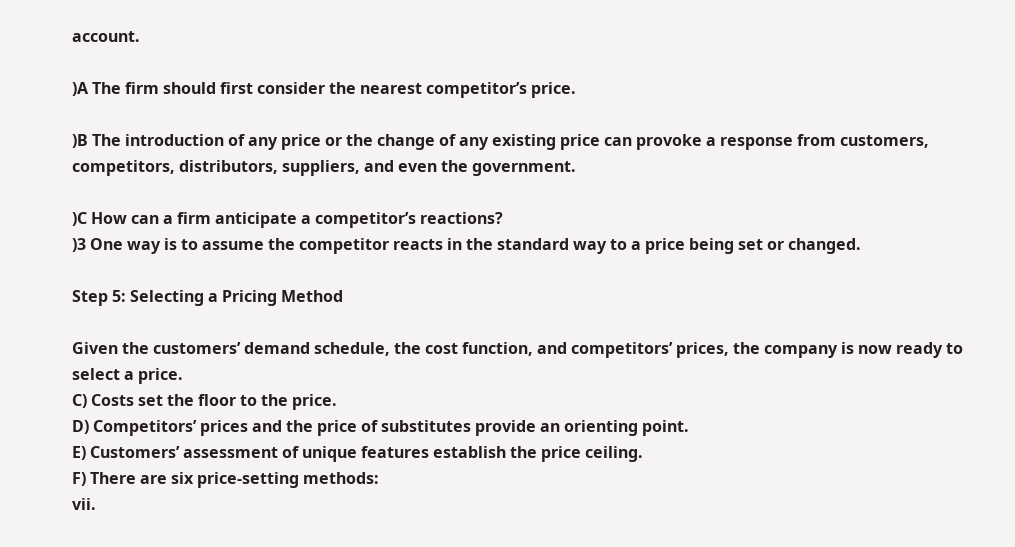account.

)A The firm should first consider the nearest competitor’s price.

)B The introduction of any price or the change of any existing price can provoke a response from customers, competitors, distributors, suppliers, and even the government.

)C How can a firm anticipate a competitor’s reactions?
)3 One way is to assume the competitor reacts in the standard way to a price being set or changed.

Step 5: Selecting a Pricing Method

Given the customers’ demand schedule, the cost function, and competitors’ prices, the company is now ready to select a price.
C) Costs set the floor to the price.
D) Competitors’ prices and the price of substitutes provide an orienting point.
E) Customers’ assessment of unique features establish the price ceiling.
F) There are six price-setting methods:
vii.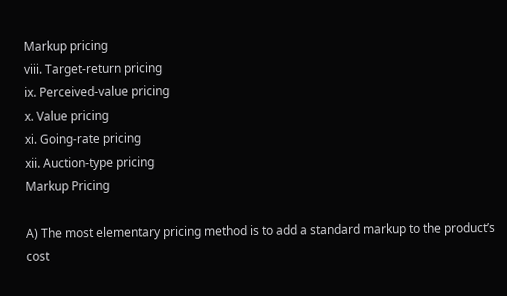Markup pricing
viii. Target-return pricing
ix. Perceived-value pricing
x. Value pricing
xi. Going-rate pricing
xii. Auction-type pricing
Markup Pricing

A) The most elementary pricing method is to add a standard markup to the product’s cost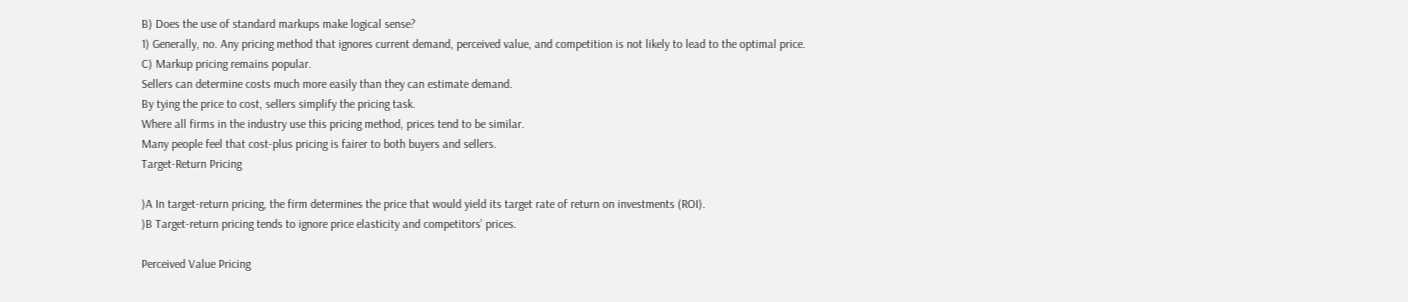B) Does the use of standard markups make logical sense?
1) Generally, no. Any pricing method that ignores current demand, perceived value, and competition is not likely to lead to the optimal price.
C) Markup pricing remains popular.
Sellers can determine costs much more easily than they can estimate demand.
By tying the price to cost, sellers simplify the pricing task.
Where all firms in the industry use this pricing method, prices tend to be similar.
Many people feel that cost-plus pricing is fairer to both buyers and sellers.
Target-Return Pricing

)A In target-return pricing, the firm determines the price that would yield its target rate of return on investments (ROI).
)B Target-return pricing tends to ignore price elasticity and competitors’ prices.

Perceived Value Pricing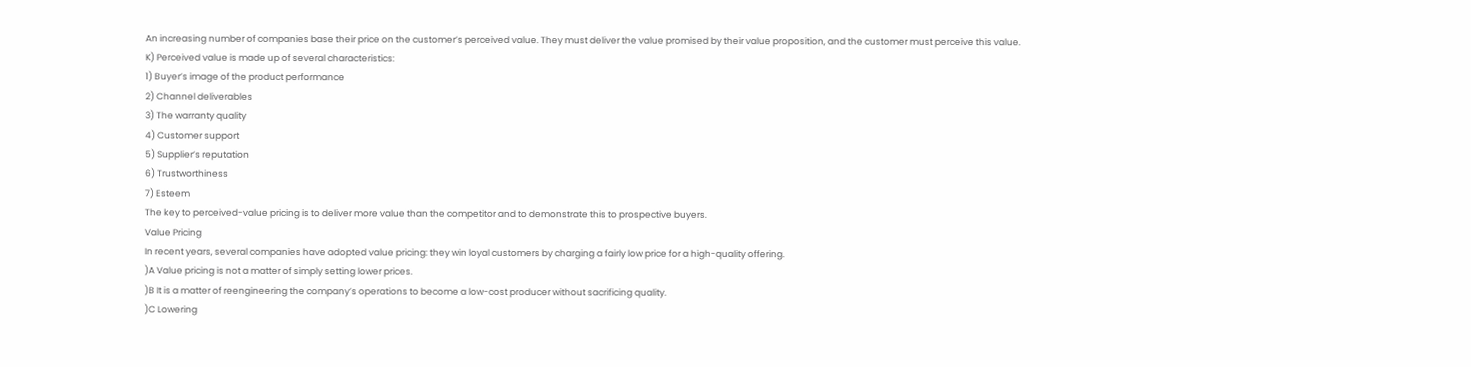An increasing number of companies base their price on the customer’s perceived value. They must deliver the value promised by their value proposition, and the customer must perceive this value.
K) Perceived value is made up of several characteristics:
1) Buyer’s image of the product performance
2) Channel deliverables
3) The warranty quality
4) Customer support
5) Supplier’s reputation
6) Trustworthiness
7) Esteem
The key to perceived-value pricing is to deliver more value than the competitor and to demonstrate this to prospective buyers.
Value Pricing
In recent years, several companies have adopted value pricing: they win loyal customers by charging a fairly low price for a high-quality offering.
)A Value pricing is not a matter of simply setting lower prices.
)B It is a matter of reengineering the company’s operations to become a low-cost producer without sacrificing quality.
)C Lowering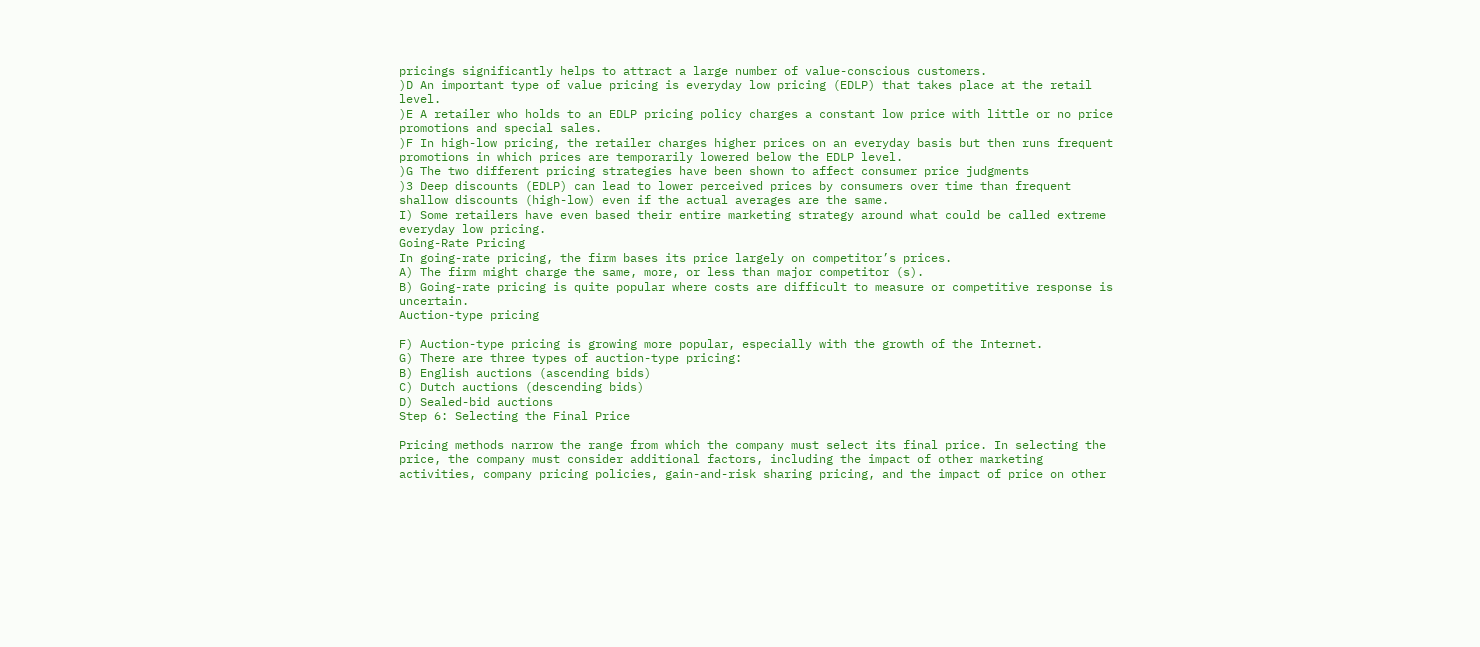pricings significantly helps to attract a large number of value-conscious customers.
)D An important type of value pricing is everyday low pricing (EDLP) that takes place at the retail level.
)E A retailer who holds to an EDLP pricing policy charges a constant low price with little or no price promotions and special sales.
)F In high-low pricing, the retailer charges higher prices on an everyday basis but then runs frequent promotions in which prices are temporarily lowered below the EDLP level.
)G The two different pricing strategies have been shown to affect consumer price judgments
)3 Deep discounts (EDLP) can lead to lower perceived prices by consumers over time than frequent shallow discounts (high-low) even if the actual averages are the same.
I) Some retailers have even based their entire marketing strategy around what could be called extreme everyday low pricing.
Going-Rate Pricing
In going-rate pricing, the firm bases its price largely on competitor’s prices.
A) The firm might charge the same, more, or less than major competitor (s).
B) Going-rate pricing is quite popular where costs are difficult to measure or competitive response is uncertain.
Auction-type pricing

F) Auction-type pricing is growing more popular, especially with the growth of the Internet.
G) There are three types of auction-type pricing:
B) English auctions (ascending bids)
C) Dutch auctions (descending bids)
D) Sealed-bid auctions
Step 6: Selecting the Final Price

Pricing methods narrow the range from which the company must select its final price. In selecting the price, the company must consider additional factors, including the impact of other marketing activities, company pricing policies, gain-and-risk sharing pricing, and the impact of price on other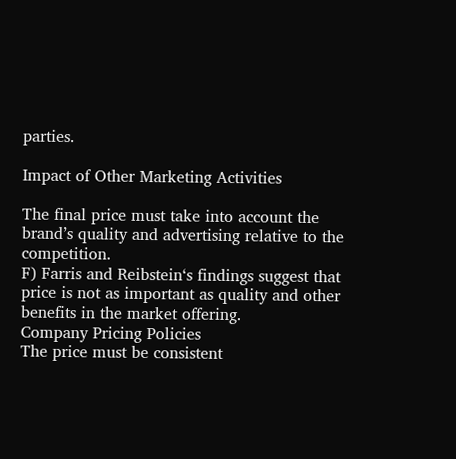parties.

Impact of Other Marketing Activities

The final price must take into account the brand’s quality and advertising relative to the competition.
F) Farris and Reibstein‘s findings suggest that price is not as important as quality and other benefits in the market offering.
Company Pricing Policies
The price must be consistent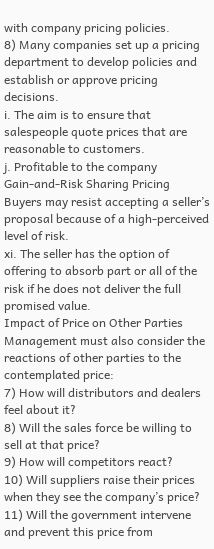with company pricing policies.
8) Many companies set up a pricing department to develop policies and establish or approve pricing decisions.
i. The aim is to ensure that salespeople quote prices that are reasonable to customers.
j. Profitable to the company
Gain-and-Risk Sharing Pricing
Buyers may resist accepting a seller’s proposal because of a high-perceived level of risk.
xi. The seller has the option of offering to absorb part or all of the risk if he does not deliver the full promised value.
Impact of Price on Other Parties
Management must also consider the reactions of other parties to the contemplated price:
7) How will distributors and dealers feel about it?
8) Will the sales force be willing to sell at that price?
9) How will competitors react?
10) Will suppliers raise their prices when they see the company’s price?
11) Will the government intervene and prevent this price from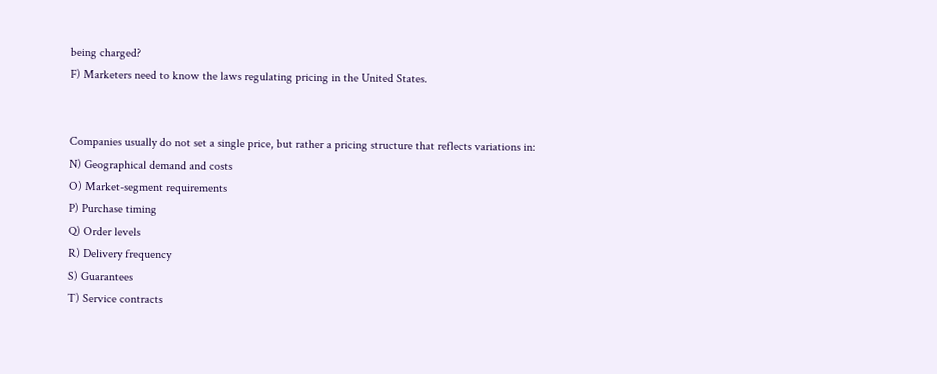being charged?
F) Marketers need to know the laws regulating pricing in the United States.


Companies usually do not set a single price, but rather a pricing structure that reflects variations in:
N) Geographical demand and costs
O) Market-segment requirements
P) Purchase timing
Q) Order levels
R) Delivery frequency
S) Guarantees
T) Service contracts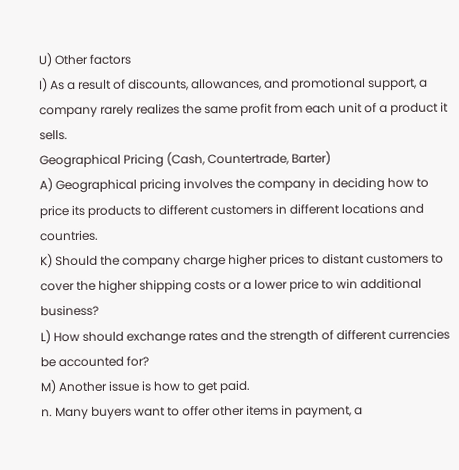U) Other factors
I) As a result of discounts, allowances, and promotional support, a company rarely realizes the same profit from each unit of a product it sells.
Geographical Pricing (Cash, Countertrade, Barter)
A) Geographical pricing involves the company in deciding how to price its products to different customers in different locations and countries.
K) Should the company charge higher prices to distant customers to cover the higher shipping costs or a lower price to win additional business?
L) How should exchange rates and the strength of different currencies be accounted for?
M) Another issue is how to get paid.
n. Many buyers want to offer other items in payment, a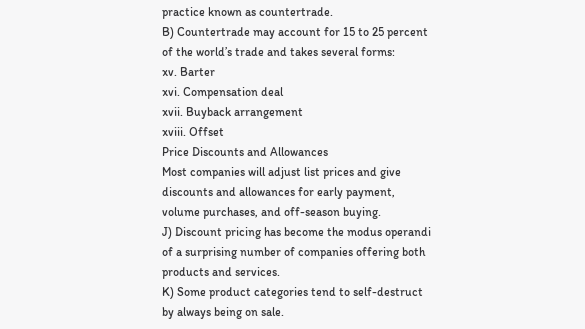practice known as countertrade.
B) Countertrade may account for 15 to 25 percent of the world’s trade and takes several forms:
xv. Barter
xvi. Compensation deal
xvii. Buyback arrangement
xviii. Offset
Price Discounts and Allowances
Most companies will adjust list prices and give discounts and allowances for early payment, volume purchases, and off-season buying.
J) Discount pricing has become the modus operandi of a surprising number of companies offering both products and services.
K) Some product categories tend to self-destruct by always being on sale.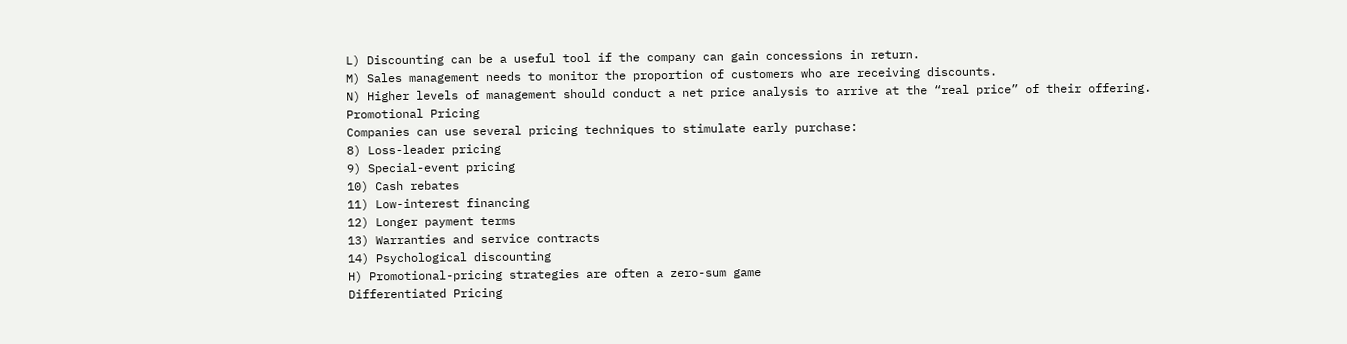L) Discounting can be a useful tool if the company can gain concessions in return.
M) Sales management needs to monitor the proportion of customers who are receiving discounts.
N) Higher levels of management should conduct a net price analysis to arrive at the “real price” of their offering.
Promotional Pricing
Companies can use several pricing techniques to stimulate early purchase:
8) Loss-leader pricing
9) Special-event pricing
10) Cash rebates
11) Low-interest financing
12) Longer payment terms
13) Warranties and service contracts
14) Psychological discounting
H) Promotional-pricing strategies are often a zero-sum game
Differentiated Pricing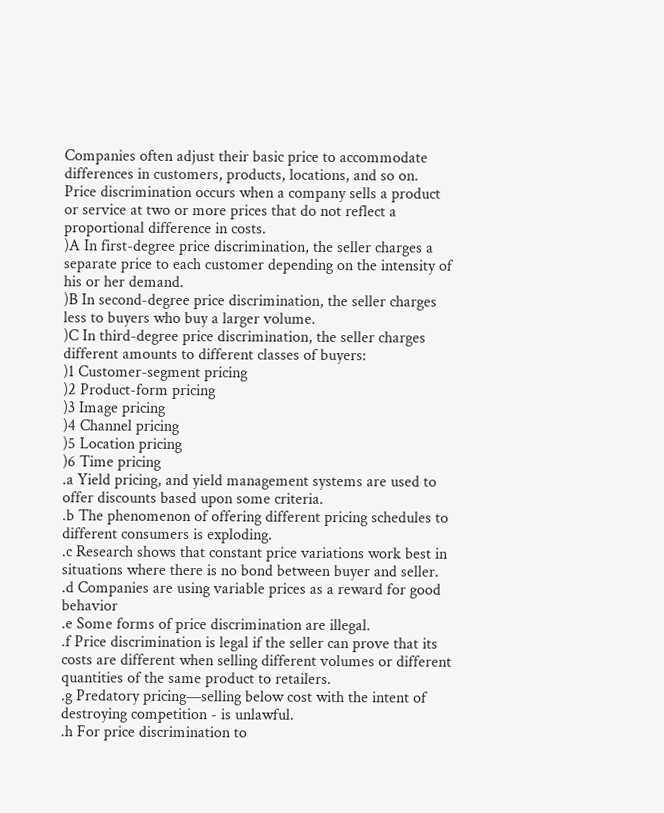Companies often adjust their basic price to accommodate differences in customers, products, locations, and so on.
Price discrimination occurs when a company sells a product or service at two or more prices that do not reflect a proportional difference in costs.
)A In first-degree price discrimination, the seller charges a separate price to each customer depending on the intensity of his or her demand.
)B In second-degree price discrimination, the seller charges less to buyers who buy a larger volume.
)C In third-degree price discrimination, the seller charges different amounts to different classes of buyers:
)1 Customer-segment pricing
)2 Product-form pricing
)3 Image pricing
)4 Channel pricing
)5 Location pricing
)6 Time pricing
.a Yield pricing, and yield management systems are used to offer discounts based upon some criteria.
.b The phenomenon of offering different pricing schedules to different consumers is exploding.
.c Research shows that constant price variations work best in situations where there is no bond between buyer and seller.
.d Companies are using variable prices as a reward for good behavior
.e Some forms of price discrimination are illegal.
.f Price discrimination is legal if the seller can prove that its costs are different when selling different volumes or different quantities of the same product to retailers.
.g Predatory pricing—selling below cost with the intent of destroying competition - is unlawful.
.h For price discrimination to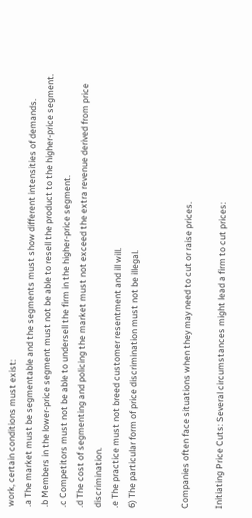work, certain conditions must exist:
.a The market must be segmentable and the segments must show different intensities of demands.
.b Members in the lower-price segment must not be able to resell the product to the higher-price segment.
.c Competitors must not be able to undersell the firm in the higher-price segment.
.d The cost of segmenting and policing the market must not exceed the extra revenue derived from price discrimination.
.e The practice must not breed customer resentment and ill will.
6) The particular form of price discrimination must not be illegal.


Companies often face situations when they may need to cut or raise prices.

Initiating Price Cuts: Several circumstances might lead a firm to cut prices: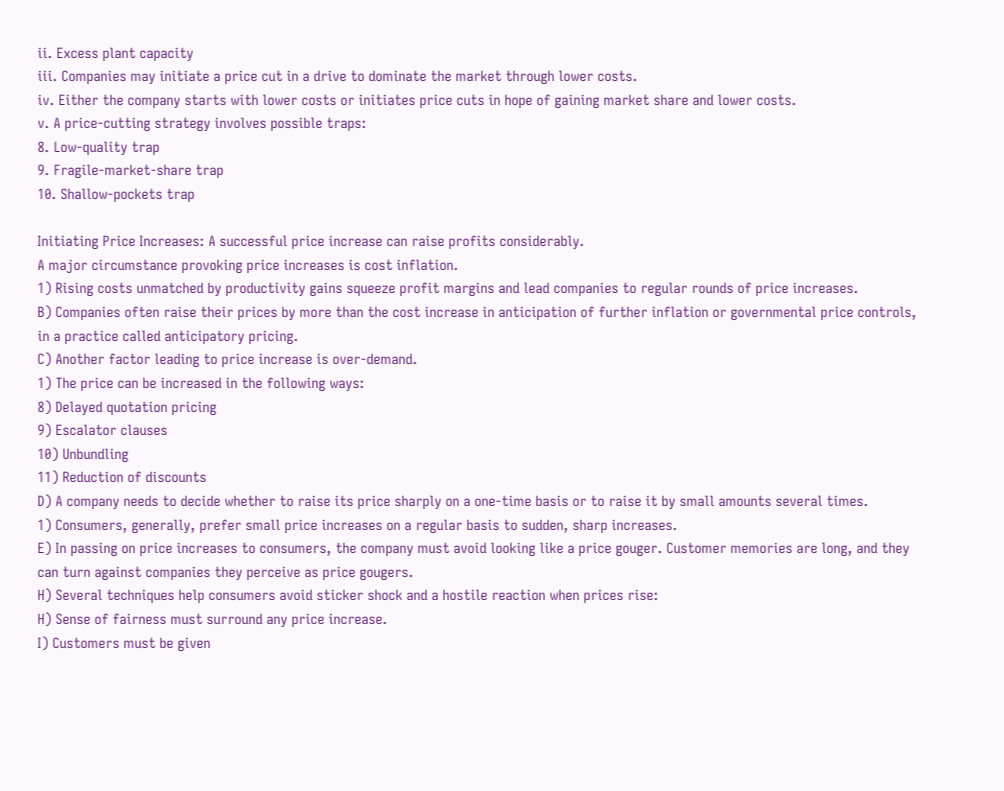ii. Excess plant capacity
iii. Companies may initiate a price cut in a drive to dominate the market through lower costs.
iv. Either the company starts with lower costs or initiates price cuts in hope of gaining market share and lower costs.
v. A price-cutting strategy involves possible traps:
8. Low-quality trap
9. Fragile-market-share trap
10. Shallow-pockets trap

Initiating Price Increases: A successful price increase can raise profits considerably.
A major circumstance provoking price increases is cost inflation.
1) Rising costs unmatched by productivity gains squeeze profit margins and lead companies to regular rounds of price increases.
B) Companies often raise their prices by more than the cost increase in anticipation of further inflation or governmental price controls, in a practice called anticipatory pricing.
C) Another factor leading to price increase is over-demand.
1) The price can be increased in the following ways:
8) Delayed quotation pricing
9) Escalator clauses
10) Unbundling
11) Reduction of discounts
D) A company needs to decide whether to raise its price sharply on a one-time basis or to raise it by small amounts several times.
1) Consumers, generally, prefer small price increases on a regular basis to sudden, sharp increases.
E) In passing on price increases to consumers, the company must avoid looking like a price gouger. Customer memories are long, and they can turn against companies they perceive as price gougers.
H) Several techniques help consumers avoid sticker shock and a hostile reaction when prices rise:
H) Sense of fairness must surround any price increase.
I) Customers must be given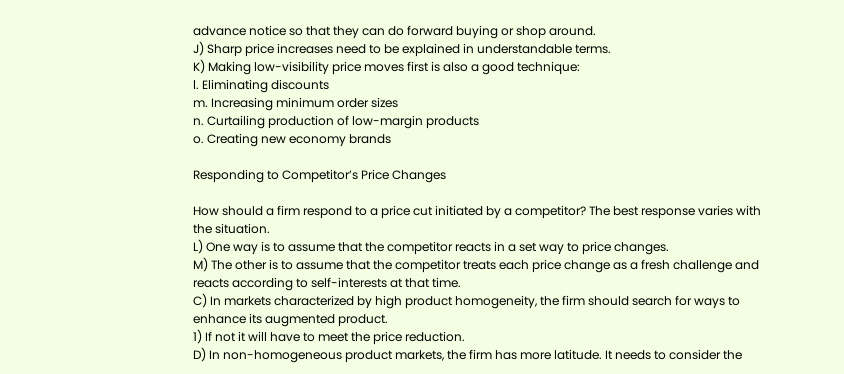advance notice so that they can do forward buying or shop around.
J) Sharp price increases need to be explained in understandable terms.
K) Making low-visibility price moves first is also a good technique:
l. Eliminating discounts
m. Increasing minimum order sizes
n. Curtailing production of low-margin products
o. Creating new economy brands

Responding to Competitor’s Price Changes

How should a firm respond to a price cut initiated by a competitor? The best response varies with the situation.
L) One way is to assume that the competitor reacts in a set way to price changes.
M) The other is to assume that the competitor treats each price change as a fresh challenge and reacts according to self-interests at that time.
C) In markets characterized by high product homogeneity, the firm should search for ways to enhance its augmented product.
1) If not it will have to meet the price reduction.
D) In non-homogeneous product markets, the firm has more latitude. It needs to consider the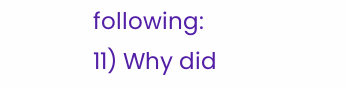following:
11) Why did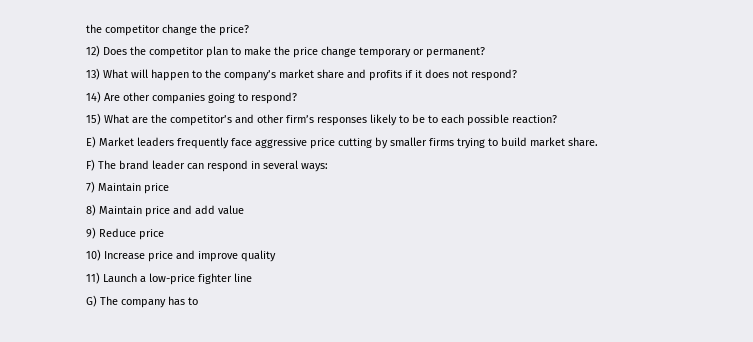the competitor change the price?
12) Does the competitor plan to make the price change temporary or permanent?
13) What will happen to the company’s market share and profits if it does not respond?
14) Are other companies going to respond?
15) What are the competitor’s and other firm’s responses likely to be to each possible reaction?
E) Market leaders frequently face aggressive price cutting by smaller firms trying to build market share.
F) The brand leader can respond in several ways:
7) Maintain price
8) Maintain price and add value
9) Reduce price
10) Increase price and improve quality
11) Launch a low-price fighter line
G) The company has to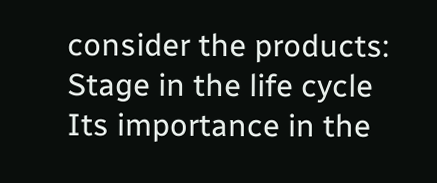consider the products:
Stage in the life cycle
Its importance in the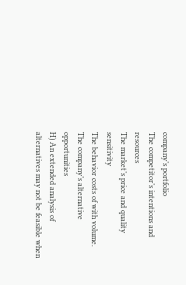company’s portfolio
The competitor’s intentions and resources
The market’s price and quality sensitivity
The behavior costs of with volume.
The company’s alternative opportunities
H) An extended analysis of alternatives may not be feasible when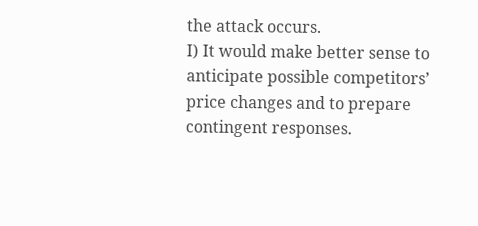the attack occurs.
I) It would make better sense to anticipate possible competitors’ price changes and to prepare contingent responses.